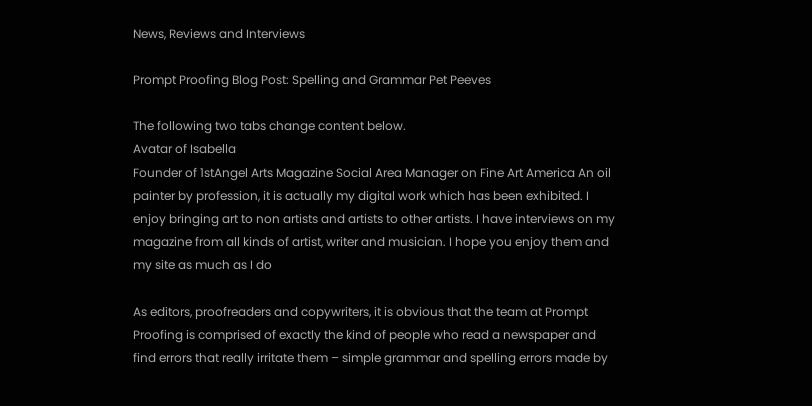News, Reviews and Interviews

Prompt Proofing Blog Post: Spelling and Grammar Pet Peeves

The following two tabs change content below.
Avatar of Isabella
Founder of 1stAngel Arts Magazine Social Area Manager on Fine Art America An oil painter by profession, it is actually my digital work which has been exhibited. I enjoy bringing art to non artists and artists to other artists. I have interviews on my magazine from all kinds of artist, writer and musician. I hope you enjoy them and my site as much as I do

As editors, proofreaders and copywriters, it is obvious that the team at Prompt Proofing is comprised of exactly the kind of people who read a newspaper and find errors that really irritate them – simple grammar and spelling errors made by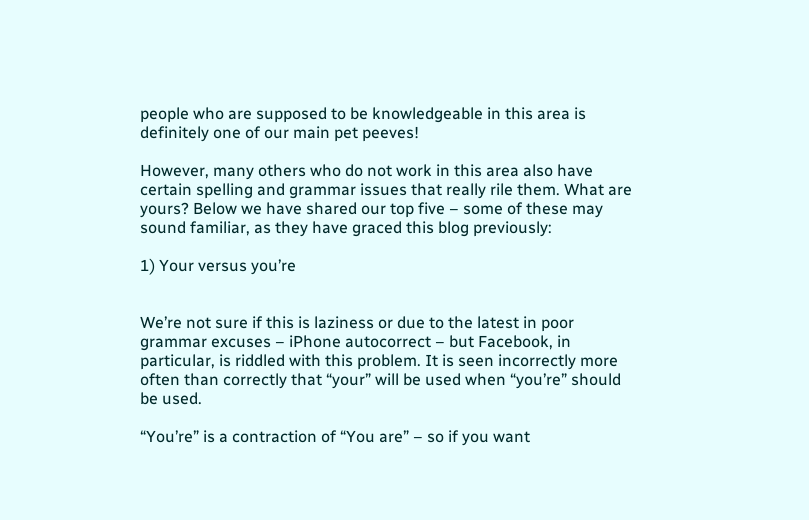people who are supposed to be knowledgeable in this area is definitely one of our main pet peeves!

However, many others who do not work in this area also have certain spelling and grammar issues that really rile them. What are yours? Below we have shared our top five – some of these may sound familiar, as they have graced this blog previously:

1) Your versus you’re


We’re not sure if this is laziness or due to the latest in poor grammar excuses – iPhone autocorrect – but Facebook, in particular, is riddled with this problem. It is seen incorrectly more often than correctly that “your” will be used when “you’re” should be used.

“You’re” is a contraction of “You are” – so if you want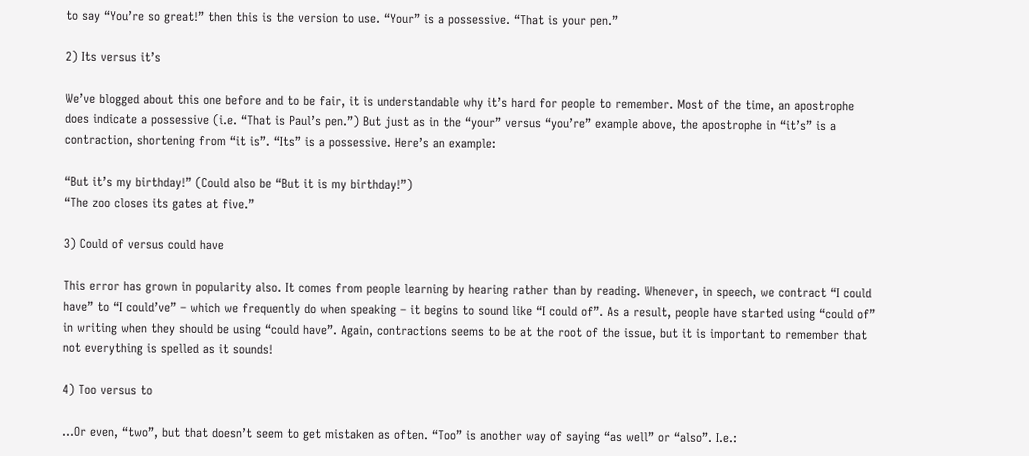to say “You’re so great!” then this is the version to use. “Your” is a possessive. “That is your pen.”

2) Its versus it’s

We’ve blogged about this one before and to be fair, it is understandable why it’s hard for people to remember. Most of the time, an apostrophe does indicate a possessive (i.e. “That is Paul’s pen.”) But just as in the “your” versus “you’re” example above, the apostrophe in “it’s” is a contraction, shortening from “it is”. “Its” is a possessive. Here’s an example:

“But it’s my birthday!” (Could also be “But it is my birthday!”)
“The zoo closes its gates at five.”

3) Could of versus could have

This error has grown in popularity also. It comes from people learning by hearing rather than by reading. Whenever, in speech, we contract “I could have” to “I could’ve” – which we frequently do when speaking – it begins to sound like “I could of”. As a result, people have started using “could of” in writing when they should be using “could have”. Again, contractions seems to be at the root of the issue, but it is important to remember that not everything is spelled as it sounds!

4) Too versus to

…Or even, “two”, but that doesn’t seem to get mistaken as often. “Too” is another way of saying “as well” or “also”. I.e.: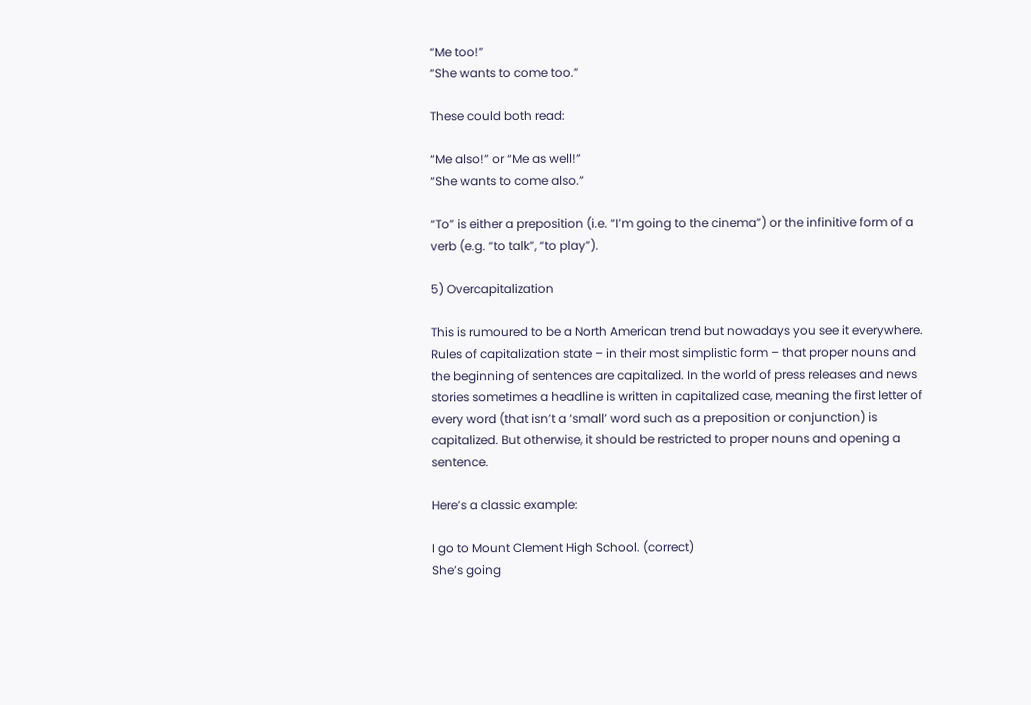“Me too!”
“She wants to come too.”

These could both read:

“Me also!” or “Me as well!”
“She wants to come also.”

“To” is either a preposition (i.e. “I’m going to the cinema”) or the infinitive form of a verb (e.g. “to talk”, “to play”).

5) Overcapitalization

This is rumoured to be a North American trend but nowadays you see it everywhere. Rules of capitalization state – in their most simplistic form – that proper nouns and the beginning of sentences are capitalized. In the world of press releases and news stories sometimes a headline is written in capitalized case, meaning the first letter of every word (that isn’t a ‘small’ word such as a preposition or conjunction) is capitalized. But otherwise, it should be restricted to proper nouns and opening a sentence.

Here’s a classic example:

I go to Mount Clement High School. (correct)
She’s going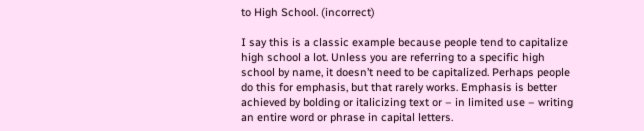to High School. (incorrect)

I say this is a classic example because people tend to capitalize high school a lot. Unless you are referring to a specific high school by name, it doesn’t need to be capitalized. Perhaps people do this for emphasis, but that rarely works. Emphasis is better achieved by bolding or italicizing text or – in limited use – writing an entire word or phrase in capital letters.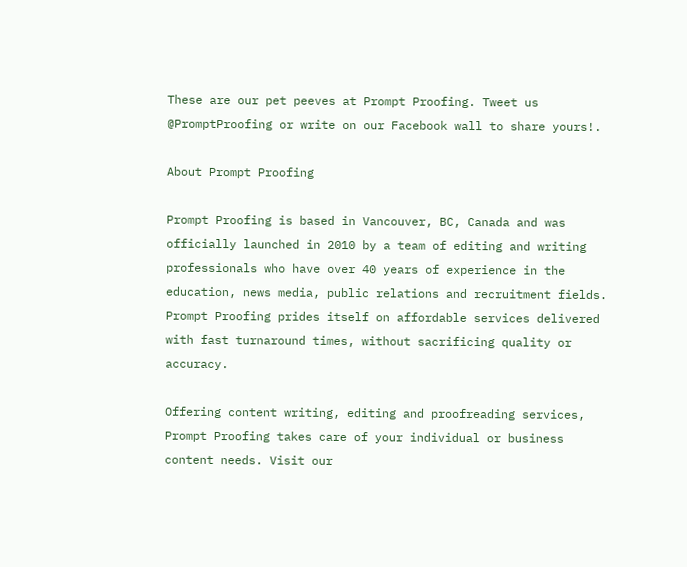These are our pet peeves at Prompt Proofing. Tweet us @PromptProofing or write on our Facebook wall to share yours!.

About Prompt Proofing

Prompt Proofing is based in Vancouver, BC, Canada and was officially launched in 2010 by a team of editing and writing professionals who have over 40 years of experience in the education, news media, public relations and recruitment fields. Prompt Proofing prides itself on affordable services delivered with fast turnaround times, without sacrificing quality or accuracy.

Offering content writing, editing and proofreading services, Prompt Proofing takes care of your individual or business content needs. Visit our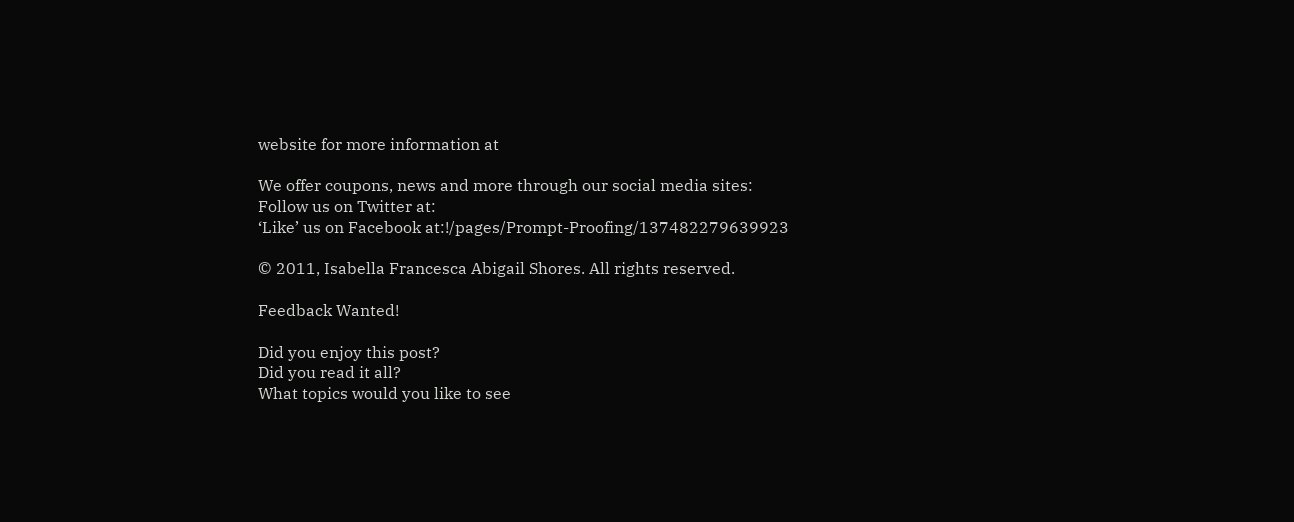website for more information at

We offer coupons, news and more through our social media sites:
Follow us on Twitter at:
‘Like’ us on Facebook at:!/pages/Prompt-Proofing/137482279639923

© 2011, Isabella Francesca Abigail Shores. All rights reserved.

Feedback Wanted!

Did you enjoy this post?
Did you read it all?
What topics would you like to see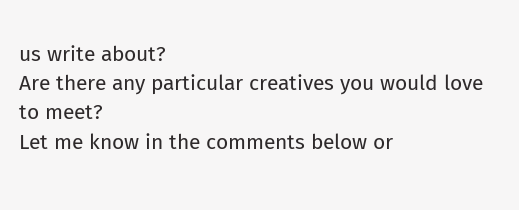us write about?
Are there any particular creatives you would love to meet?
Let me know in the comments below or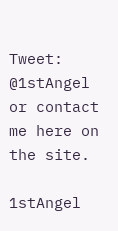Tweet: @1stAngel or contact me here on the site.

1stAngel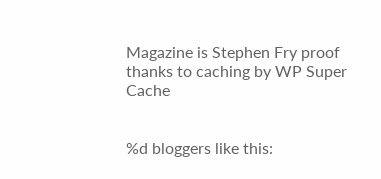Magazine is Stephen Fry proof thanks to caching by WP Super Cache


%d bloggers like this: